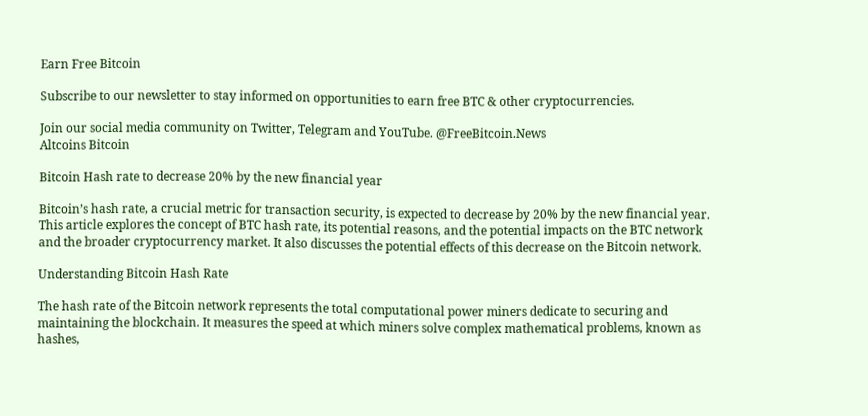Earn Free Bitcoin

Subscribe to our newsletter to stay informed on opportunities to earn free BTC & other cryptocurrencies.

Join our social media community on Twitter, Telegram and YouTube. @FreeBitcoin.News
Altcoins Bitcoin

Bitcoin Hash rate to decrease 20% by the new financial year

Bitcoin’s hash rate, a crucial metric for transaction security, is expected to decrease by 20% by the new financial year. This article explores the concept of BTC hash rate, its potential reasons, and the potential impacts on the BTC network and the broader cryptocurrency market. It also discusses the potential effects of this decrease on the Bitcoin network.

Understanding Bitcoin Hash Rate

The hash rate of the Bitcoin network represents the total computational power miners dedicate to securing and maintaining the blockchain. It measures the speed at which miners solve complex mathematical problems, known as hashes,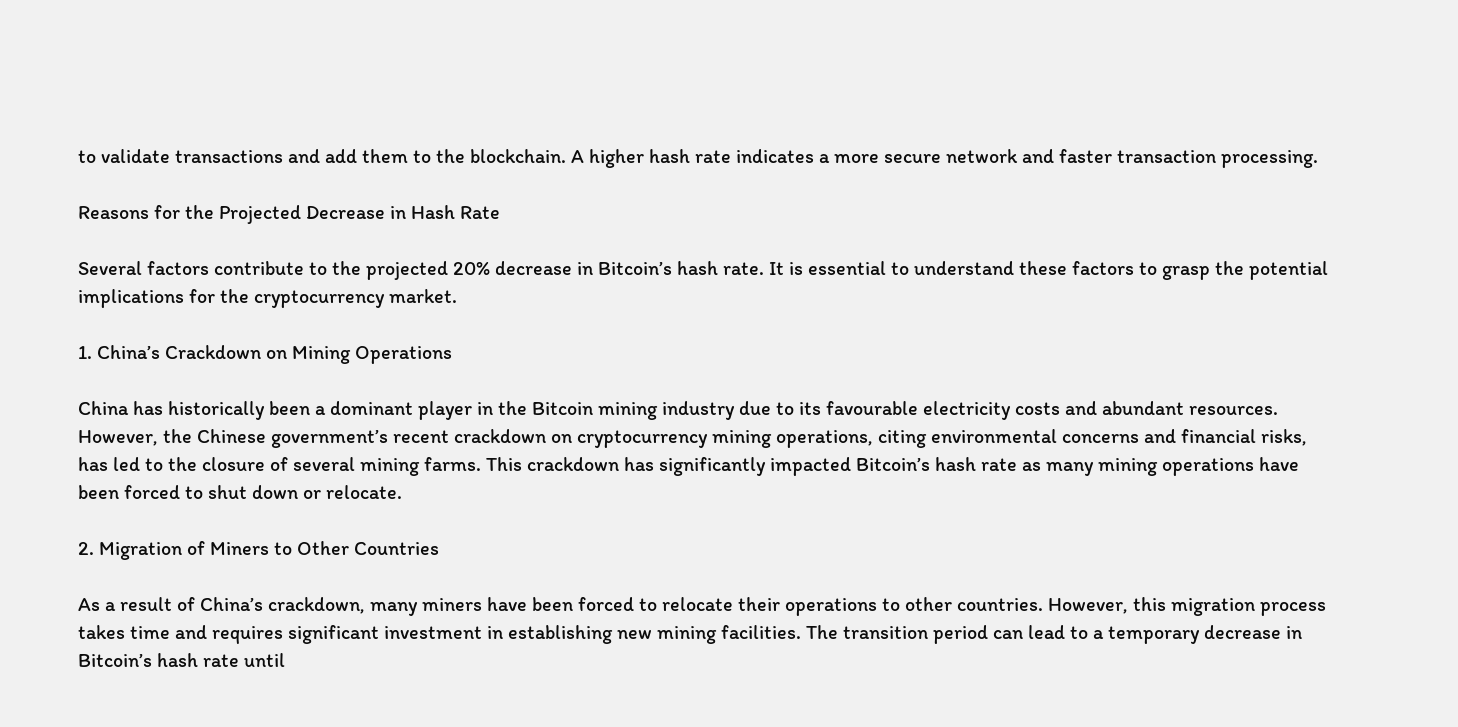to validate transactions and add them to the blockchain. A higher hash rate indicates a more secure network and faster transaction processing.

Reasons for the Projected Decrease in Hash Rate

Several factors contribute to the projected 20% decrease in Bitcoin’s hash rate. It is essential to understand these factors to grasp the potential implications for the cryptocurrency market.

1. China’s Crackdown on Mining Operations

China has historically been a dominant player in the Bitcoin mining industry due to its favourable electricity costs and abundant resources. However, the Chinese government’s recent crackdown on cryptocurrency mining operations, citing environmental concerns and financial risks, has led to the closure of several mining farms. This crackdown has significantly impacted Bitcoin’s hash rate as many mining operations have been forced to shut down or relocate.

2. Migration of Miners to Other Countries

As a result of China’s crackdown, many miners have been forced to relocate their operations to other countries. However, this migration process takes time and requires significant investment in establishing new mining facilities. The transition period can lead to a temporary decrease in Bitcoin’s hash rate until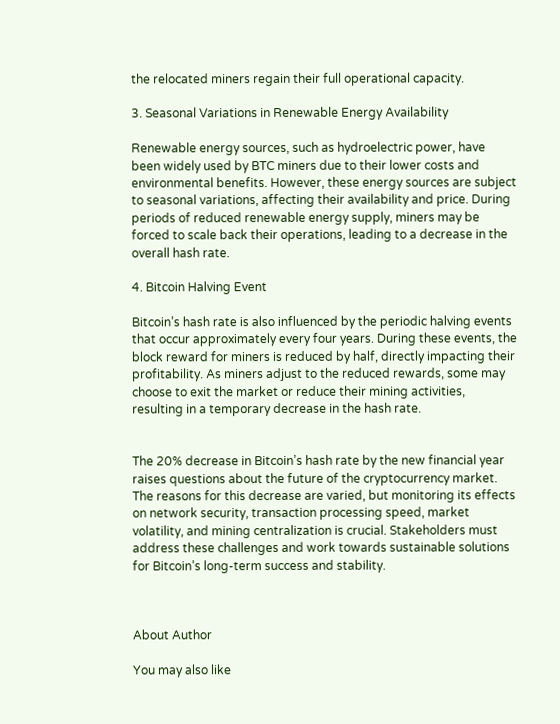the relocated miners regain their full operational capacity.

3. Seasonal Variations in Renewable Energy Availability

Renewable energy sources, such as hydroelectric power, have been widely used by BTC miners due to their lower costs and environmental benefits. However, these energy sources are subject to seasonal variations, affecting their availability and price. During periods of reduced renewable energy supply, miners may be forced to scale back their operations, leading to a decrease in the overall hash rate.

4. Bitcoin Halving Event

Bitcoin’s hash rate is also influenced by the periodic halving events that occur approximately every four years. During these events, the block reward for miners is reduced by half, directly impacting their profitability. As miners adjust to the reduced rewards, some may choose to exit the market or reduce their mining activities, resulting in a temporary decrease in the hash rate.


The 20% decrease in Bitcoin’s hash rate by the new financial year raises questions about the future of the cryptocurrency market. The reasons for this decrease are varied, but monitoring its effects on network security, transaction processing speed, market volatility, and mining centralization is crucial. Stakeholders must address these challenges and work towards sustainable solutions for Bitcoin’s long-term success and stability.



About Author

You may also like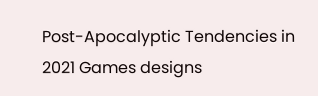Post-Apocalyptic Tendencies in 2021 Games designs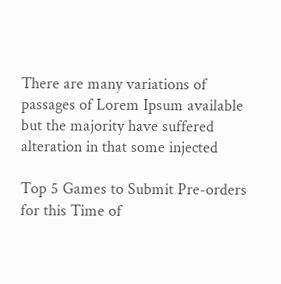There are many variations of passages of Lorem Ipsum available but the majority have suffered alteration in that some injected

Top 5 Games to Submit Pre-orders for this Time of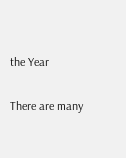the Year

There are many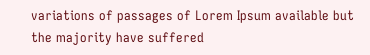variations of passages of Lorem Ipsum available but the majority have suffered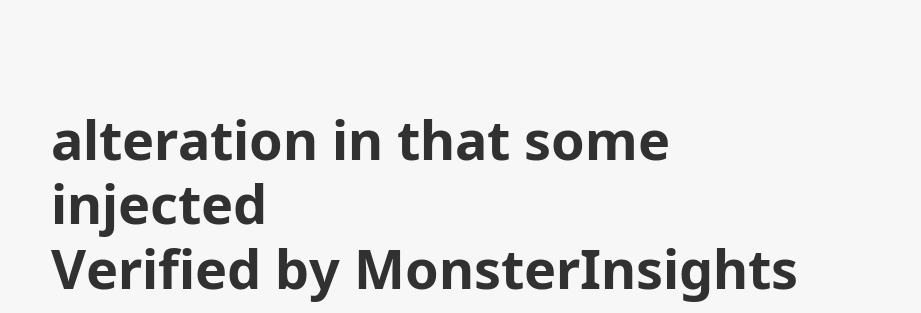alteration in that some injected
Verified by MonsterInsights